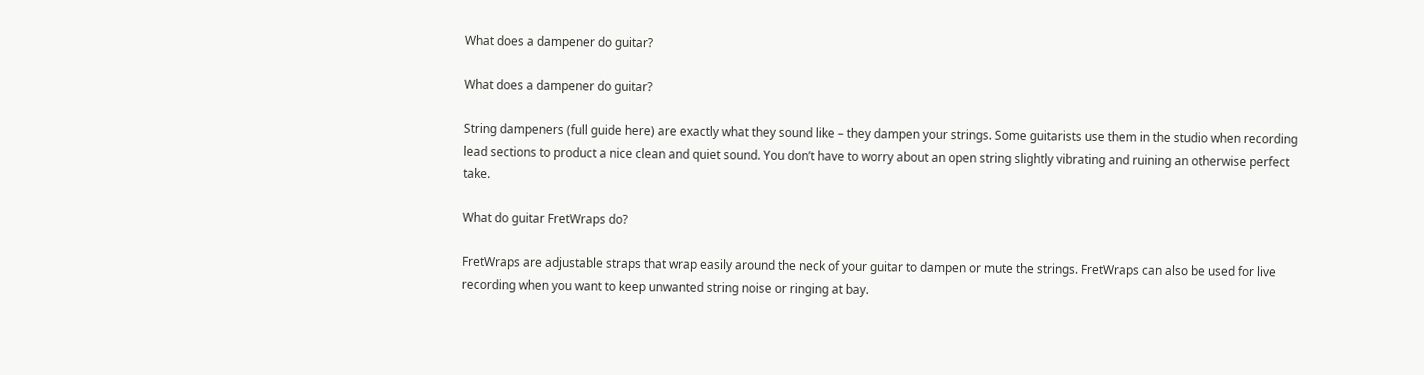What does a dampener do guitar?

What does a dampener do guitar?

String dampeners (full guide here) are exactly what they sound like – they dampen your strings. Some guitarists use them in the studio when recording lead sections to product a nice clean and quiet sound. You don’t have to worry about an open string slightly vibrating and ruining an otherwise perfect take.

What do guitar FretWraps do?

FretWraps are adjustable straps that wrap easily around the neck of your guitar to dampen or mute the strings. FretWraps can also be used for live recording when you want to keep unwanted string noise or ringing at bay.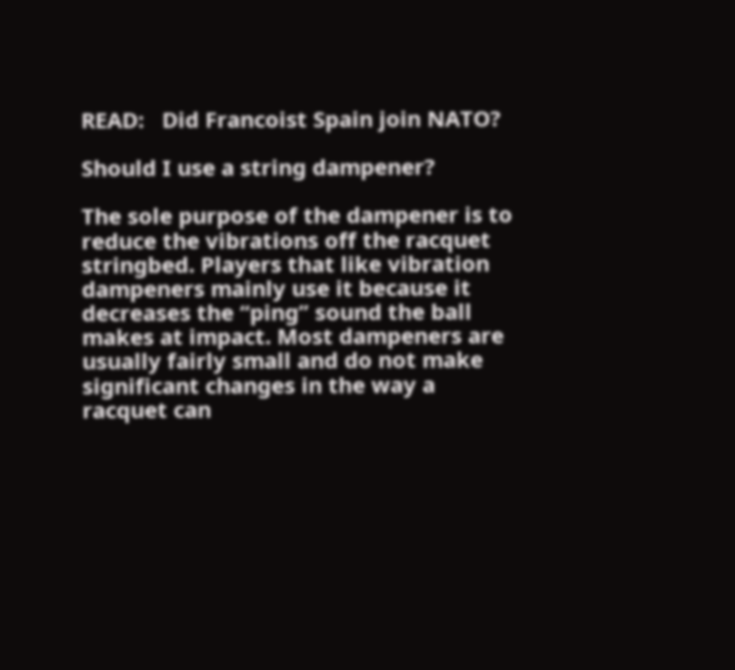READ:   Did Francoist Spain join NATO?

Should I use a string dampener?

The sole purpose of the dampener is to reduce the vibrations off the racquet stringbed. Players that like vibration dampeners mainly use it because it decreases the “ping” sound the ball makes at impact. Most dampeners are usually fairly small and do not make significant changes in the way a racquet can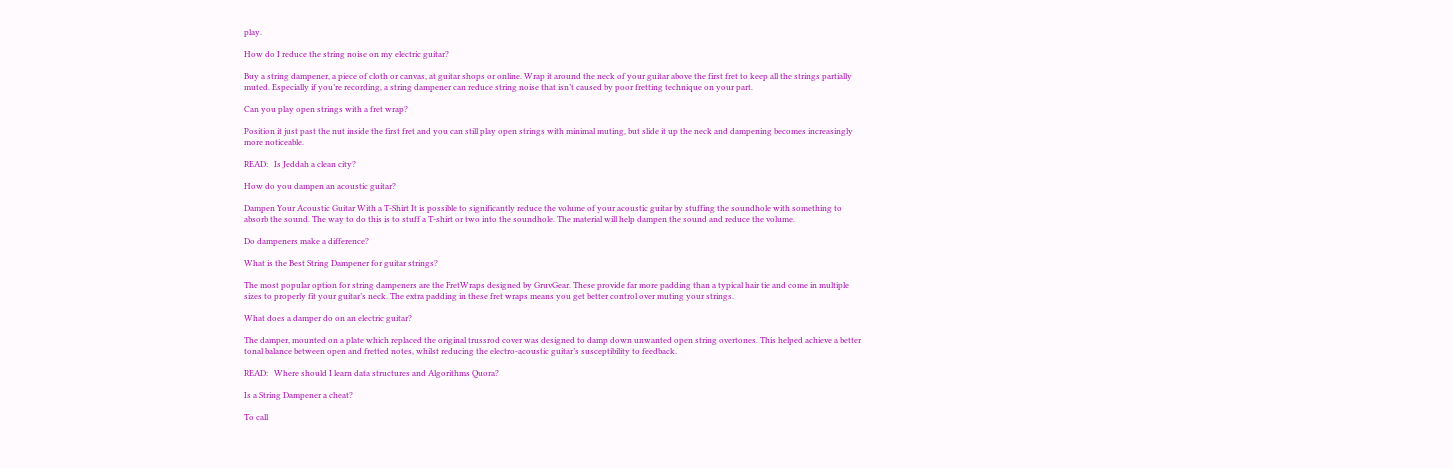play.

How do I reduce the string noise on my electric guitar?

Buy a string dampener, a piece of cloth or canvas, at guitar shops or online. Wrap it around the neck of your guitar above the first fret to keep all the strings partially muted. Especially if you’re recording, a string dampener can reduce string noise that isn’t caused by poor fretting technique on your part.

Can you play open strings with a fret wrap?

Position it just past the nut inside the first fret and you can still play open strings with minimal muting, but slide it up the neck and dampening becomes increasingly more noticeable.

READ:   Is Jeddah a clean city?

How do you dampen an acoustic guitar?

Dampen Your Acoustic Guitar With a T-Shirt It is possible to significantly reduce the volume of your acoustic guitar by stuffing the soundhole with something to absorb the sound. The way to do this is to stuff a T-shirt or two into the soundhole. The material will help dampen the sound and reduce the volume.

Do dampeners make a difference?

What is the Best String Dampener for guitar strings?

The most popular option for string dampeners are the FretWraps designed by GruvGear. These provide far more padding than a typical hair tie and come in multiple sizes to properly fit your guitar’s neck. The extra padding in these fret wraps means you get better control over muting your strings.

What does a damper do on an electric guitar?

The damper, mounted on a plate which replaced the original trussrod cover was designed to damp down unwanted open string overtones. This helped achieve a better tonal balance between open and fretted notes, whilst reducing the electro-acoustic guitar’s susceptibility to feedback.

READ:   Where should I learn data structures and Algorithms Quora?

Is a String Dampener a cheat?

To call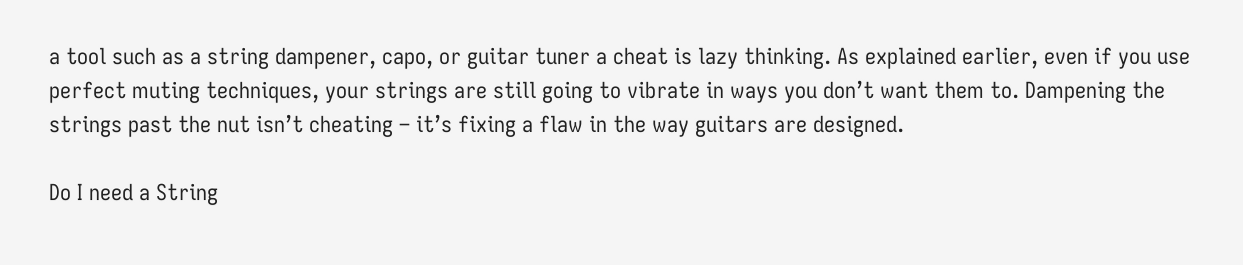a tool such as a string dampener, capo, or guitar tuner a cheat is lazy thinking. As explained earlier, even if you use perfect muting techniques, your strings are still going to vibrate in ways you don’t want them to. Dampening the strings past the nut isn’t cheating – it’s fixing a flaw in the way guitars are designed.

Do I need a String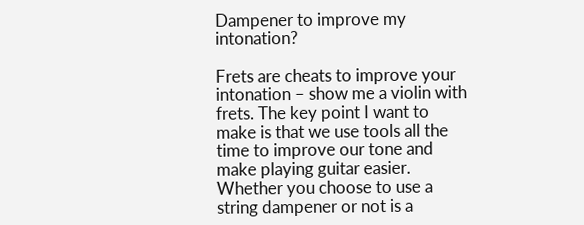Dampener to improve my intonation?

Frets are cheats to improve your intonation – show me a violin with frets. The key point I want to make is that we use tools all the time to improve our tone and make playing guitar easier. Whether you choose to use a string dampener or not is a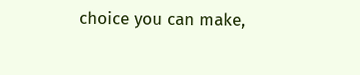choice you can make,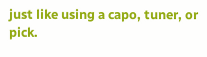just like using a capo, tuner, or pick.